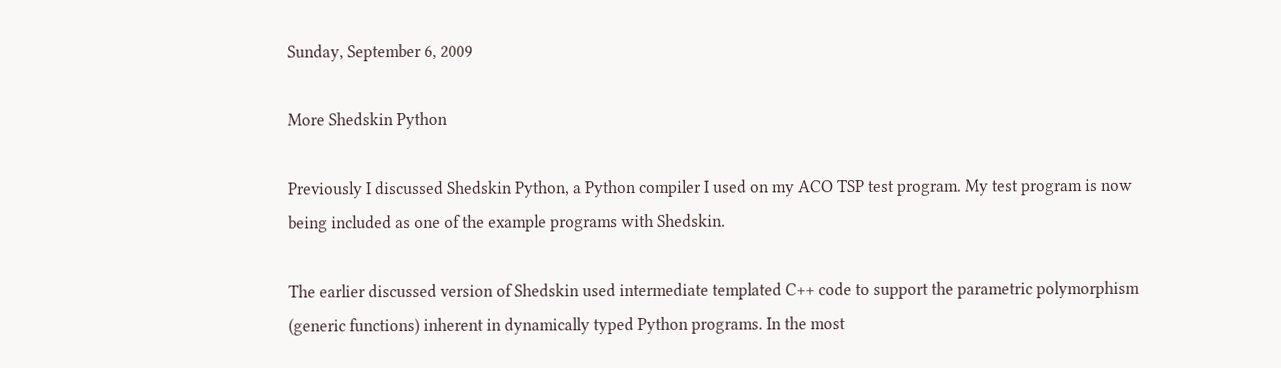Sunday, September 6, 2009

More Shedskin Python

Previously I discussed Shedskin Python, a Python compiler I used on my ACO TSP test program. My test program is now being included as one of the example programs with Shedskin.

The earlier discussed version of Shedskin used intermediate templated C++ code to support the parametric polymorphism (generic functions) inherent in dynamically typed Python programs. In the most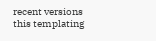recent versions this templating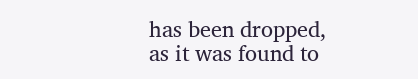has been dropped, as it was found to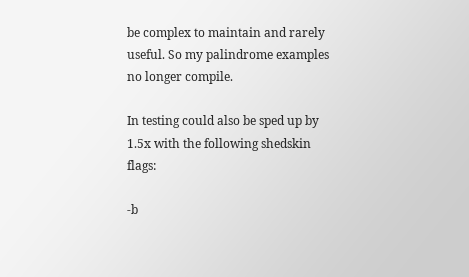be complex to maintain and rarely useful. So my palindrome examples no longer compile.

In testing could also be sped up by 1.5x with the following shedskin flags:

-b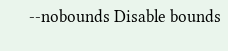--nobounds Disable bounds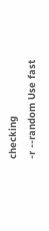checking
-r --random Use fast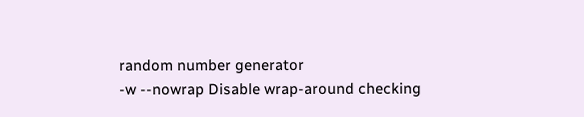random number generator
-w --nowrap Disable wrap-around checking